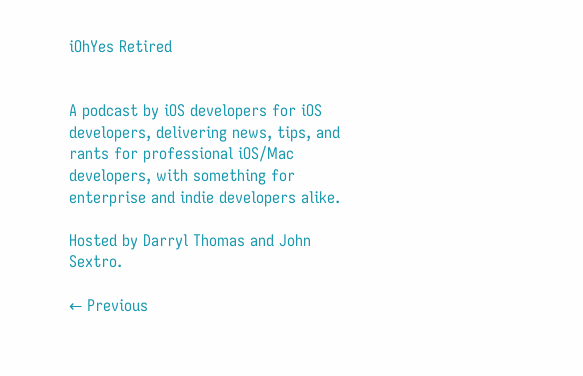iOhYes Retired


A podcast by iOS developers for iOS developers, delivering news, tips, and rants for professional iOS/Mac developers, with something for enterprise and indie developers alike.

Hosted by Darryl Thomas and John Sextro.

← Previous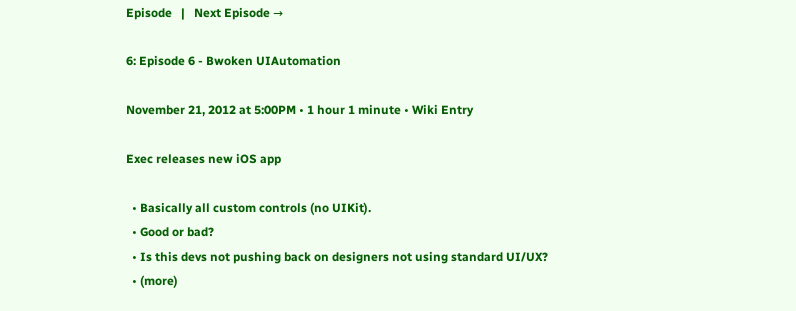Episode   |   Next Episode →

6: Episode 6 - Bwoken UIAutomation

November 21, 2012 at 5:00PM • 1 hour 1 minute • Wiki Entry

Exec releases new iOS app

  • Basically all custom controls (no UIKit).
  • Good or bad?
  • Is this devs not pushing back on designers not using standard UI/UX?
  • (more)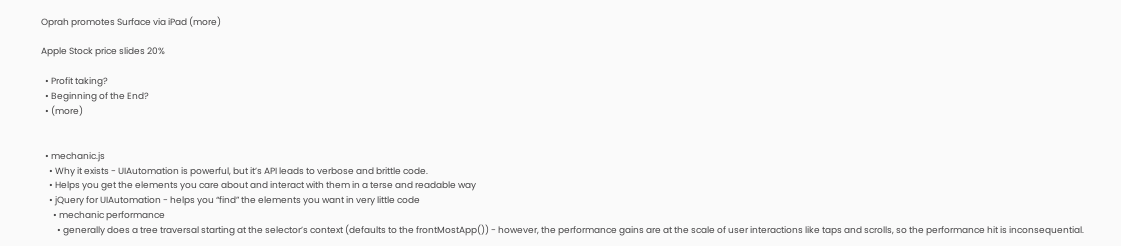Oprah promotes Surface via iPad (more)

Apple Stock price slides 20%

  • Profit taking?
  • Beginning of the End?
  • (more)


  • mechanic.js
    • Why it exists - UIAutomation is powerful, but it’s API leads to verbose and brittle code.
    • Helps you get the elements you care about and interact with them in a terse and readable way
    • jQuery for UIAutomation - helps you “find” the elements you want in very little code
      • mechanic performance
        • generally does a tree traversal starting at the selector’s context (defaults to the frontMostApp()) - however, the performance gains are at the scale of user interactions like taps and scrolls, so the performance hit is inconsequential.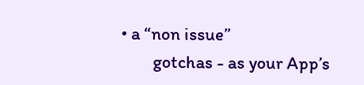• a “non issue”
        gotchas - as your App’s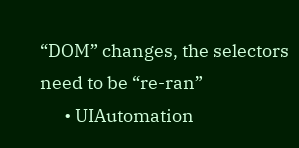“DOM” changes, the selectors need to be “re-ran”
      • UIAutomation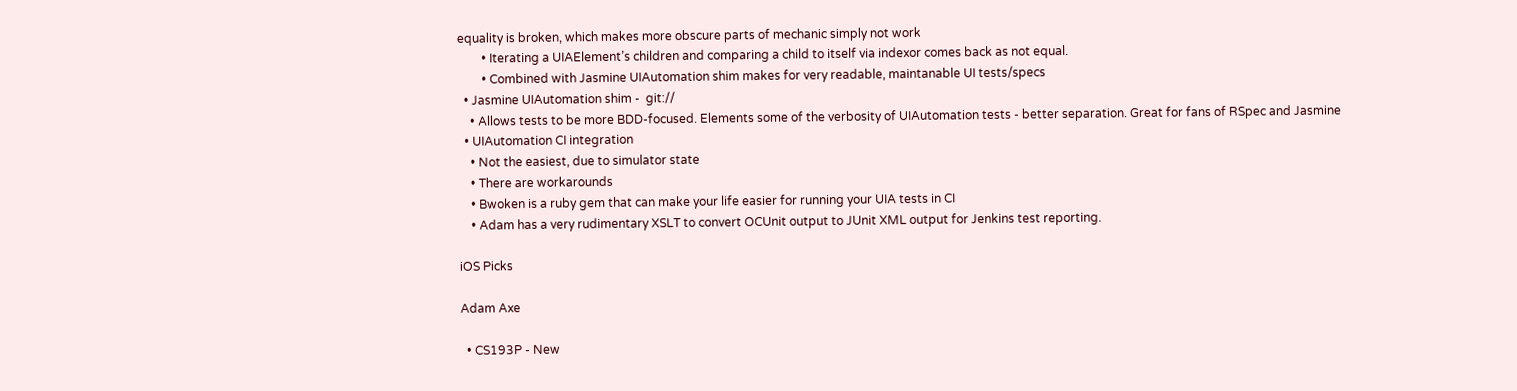equality is broken, which makes more obscure parts of mechanic simply not work
        • Iterating a UIAElement’s children and comparing a child to itself via indexor comes back as not equal.
        • Combined with Jasmine UIAutomation shim makes for very readable, maintanable UI tests/specs
  • Jasmine UIAutomation shim -  git://
    • Allows tests to be more BDD-focused. Elements some of the verbosity of UIAutomation tests - better separation. Great for fans of RSpec and Jasmine
  • UIAutomation CI integration
    • Not the easiest, due to simulator state
    • There are workarounds
    • Bwoken is a ruby gem that can make your life easier for running your UIA tests in CI
    • Adam has a very rudimentary XSLT to convert OCUnit output to JUnit XML output for Jenkins test reporting.

iOS Picks

Adam Axe

  • CS193P - New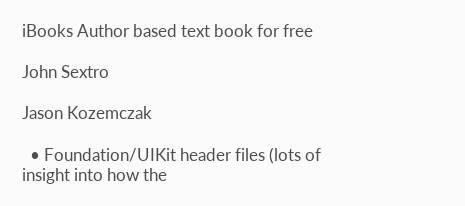iBooks Author based text book for free

John Sextro

Jason Kozemczak

  • Foundation/UIKit header files (lots of insight into how the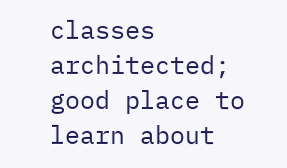classes architected; good place to learn about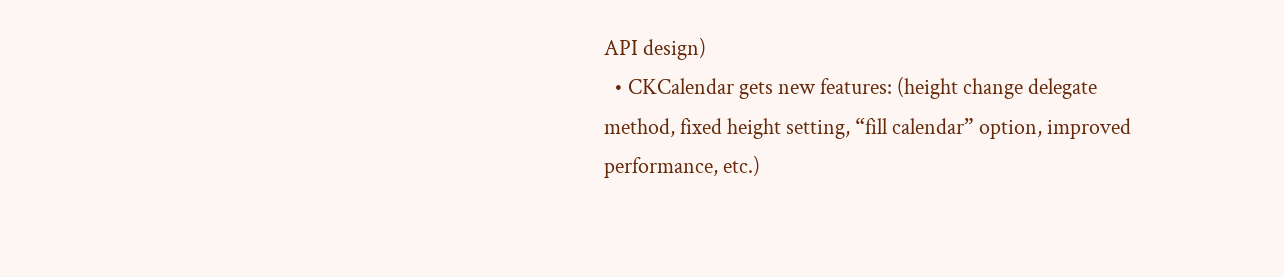API design)
  • CKCalendar gets new features: (height change delegate method, fixed height setting, “fill calendar” option, improved performance, etc.)